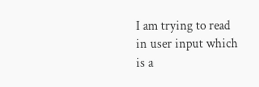I am trying to read in user input which is a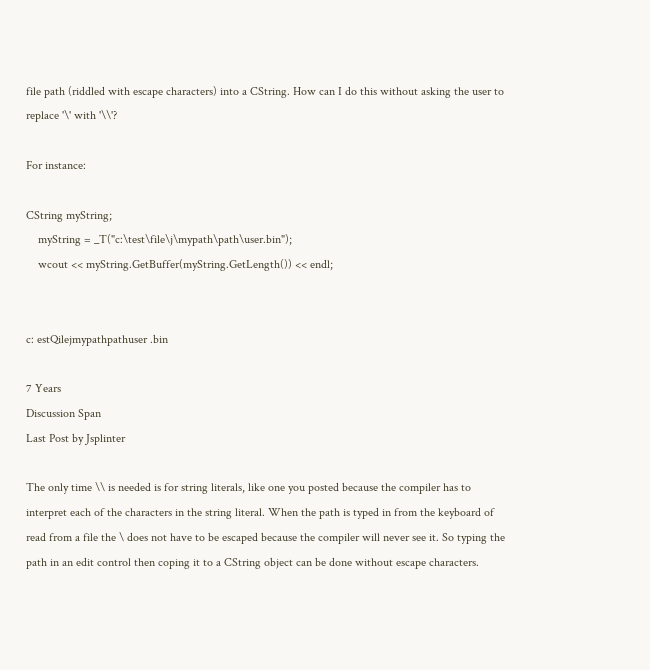file path (riddled with escape characters) into a CString. How can I do this without asking the user to replace '\' with '\\'?

For instance:

CString myString;
    myString = _T("c:\test\file\j\mypath\path\user.bin");
    wcout << myString.GetBuffer(myString.GetLength()) << endl;


c: estQilejmypathpathuser .bin

7 Years
Discussion Span
Last Post by Jsplinter

The only time \\ is needed is for string literals, like one you posted because the compiler has to interpret each of the characters in the string literal. When the path is typed in from the keyboard of read from a file the \ does not have to be escaped because the compiler will never see it. So typing the path in an edit control then coping it to a CString object can be done without escape characters.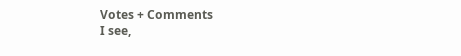Votes + Comments
I see,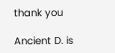thank you

Ancient D. is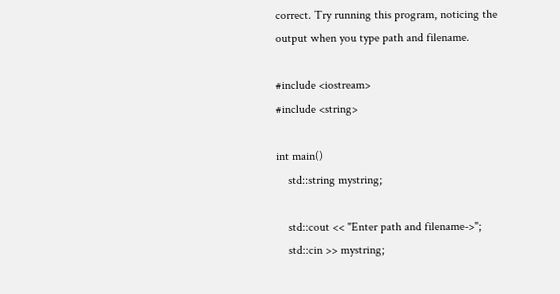correct. Try running this program, noticing the output when you type path and filename.

#include <iostream>
#include <string>

int main()
    std::string mystring;

    std::cout << "Enter path and filename->";
    std::cin >> mystring;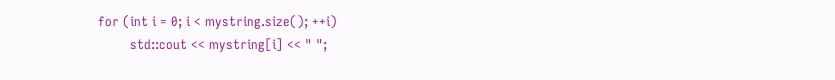for (int i = 0; i < mystring.size(); ++i)
        std::cout << mystring[i] << " ";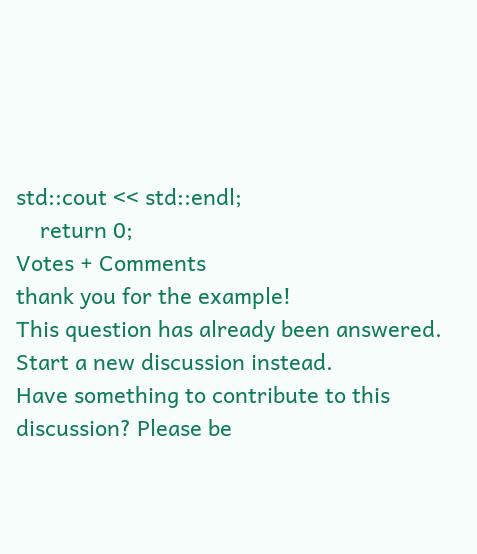std::cout << std::endl;
    return 0;
Votes + Comments
thank you for the example!
This question has already been answered. Start a new discussion instead.
Have something to contribute to this discussion? Please be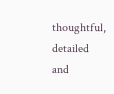thoughtful, detailed and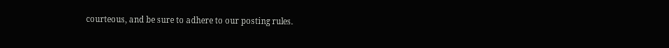courteous, and be sure to adhere to our posting rules.